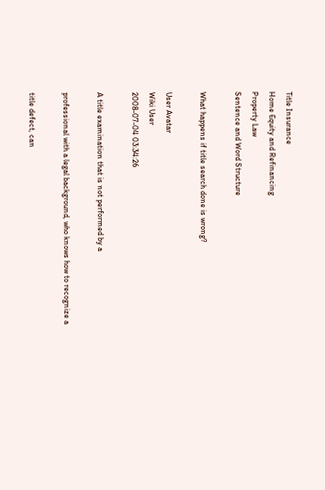Title Insurance
Home Equity and Refinancing
Property Law
Sentence and Word Structure

What happens if title search done is wrong?

User Avatar
Wiki User
2008-07-04 03:34:26

A title examination that is not performed by a

professional with a legal background, who knows how to recognize a

title defect, can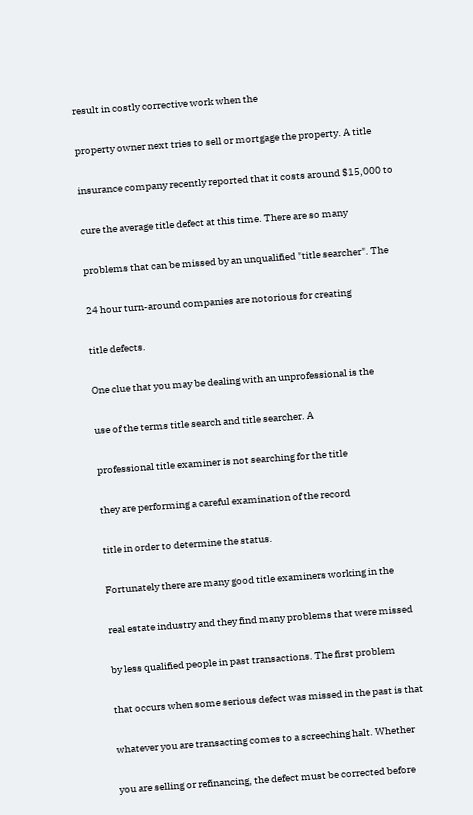result in costly corrective work when the

property owner next tries to sell or mortgage the property. A title

insurance company recently reported that it costs around $15,000 to

cure the average title defect at this time. There are so many

problems that can be missed by an unqualified "title searcher". The

24 hour turn-around companies are notorious for creating

title defects.

One clue that you may be dealing with an unprofessional is the

use of the terms title search and title searcher. A

professional title examiner is not searching for the title

they are performing a careful examination of the record

title in order to determine the status.

Fortunately there are many good title examiners working in the

real estate industry and they find many problems that were missed

by less qualified people in past transactions. The first problem

that occurs when some serious defect was missed in the past is that

whatever you are transacting comes to a screeching halt. Whether

you are selling or refinancing, the defect must be corrected before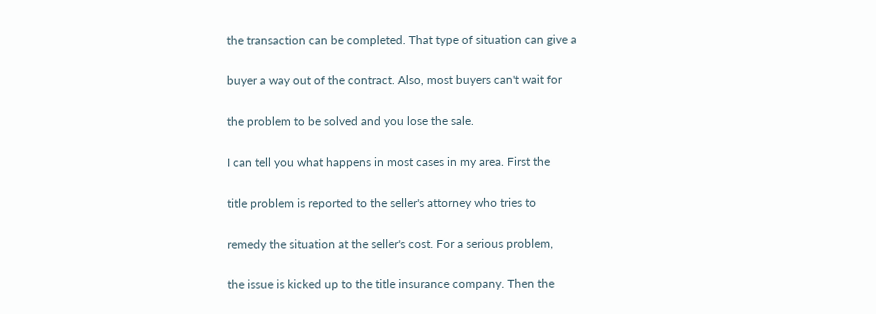the transaction can be completed. That type of situation can give a

buyer a way out of the contract. Also, most buyers can't wait for

the problem to be solved and you lose the sale.

I can tell you what happens in most cases in my area. First the

title problem is reported to the seller's attorney who tries to

remedy the situation at the seller's cost. For a serious problem,

the issue is kicked up to the title insurance company. Then the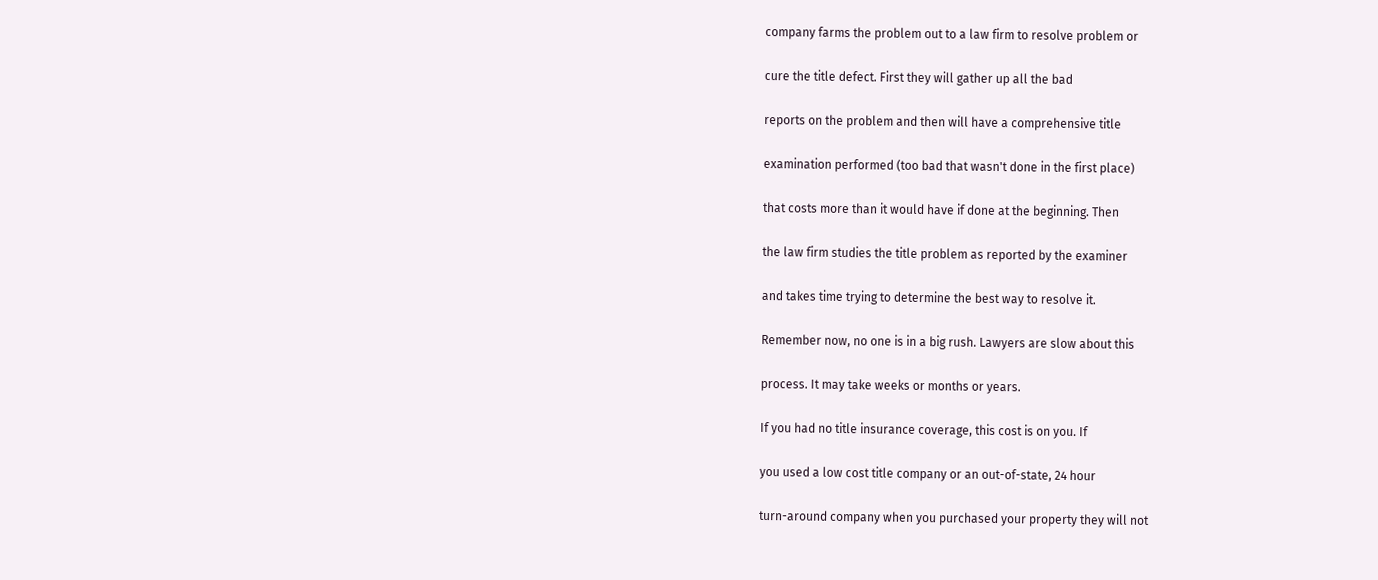company farms the problem out to a law firm to resolve problem or

cure the title defect. First they will gather up all the bad

reports on the problem and then will have a comprehensive title

examination performed (too bad that wasn't done in the first place)

that costs more than it would have if done at the beginning. Then

the law firm studies the title problem as reported by the examiner

and takes time trying to determine the best way to resolve it.

Remember now, no one is in a big rush. Lawyers are slow about this

process. It may take weeks or months or years.

If you had no title insurance coverage, this cost is on you. If

you used a low cost title company or an out-of-state, 24 hour

turn-around company when you purchased your property they will not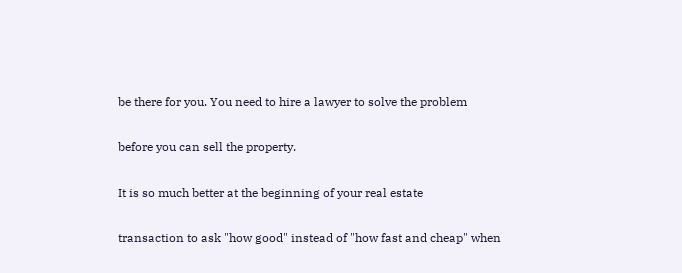be there for you. You need to hire a lawyer to solve the problem

before you can sell the property.

It is so much better at the beginning of your real estate

transaction to ask "how good" instead of "how fast and cheap" when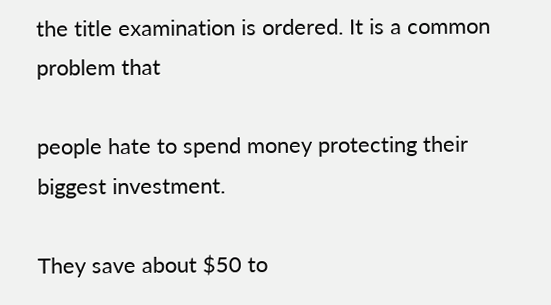the title examination is ordered. It is a common problem that

people hate to spend money protecting their biggest investment.

They save about $50 to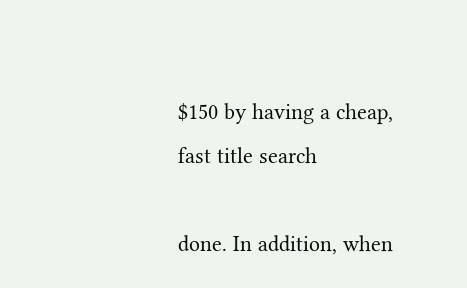$150 by having a cheap, fast title search

done. In addition, when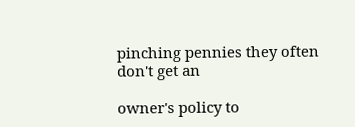pinching pennies they often don't get an

owner's policy to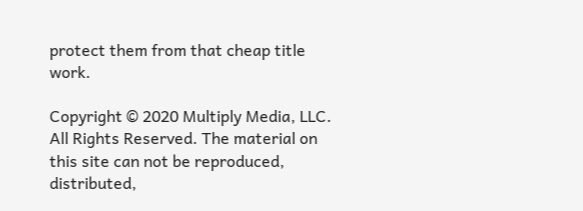protect them from that cheap title work.

Copyright © 2020 Multiply Media, LLC. All Rights Reserved. The material on this site can not be reproduced, distributed,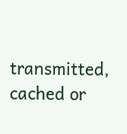transmitted, cached or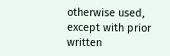otherwise used, except with prior written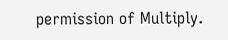permission of Multiply.